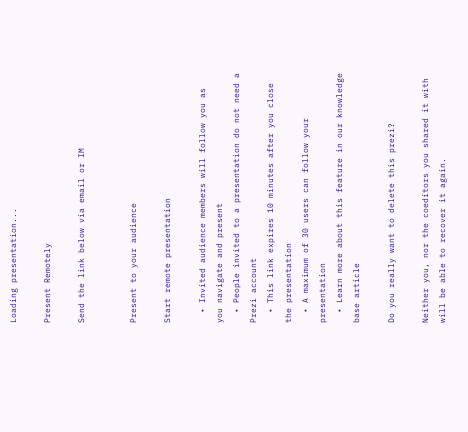Loading presentation...

Present Remotely

Send the link below via email or IM


Present to your audience

Start remote presentation

  • Invited audience members will follow you as you navigate and present
  • People invited to a presentation do not need a Prezi account
  • This link expires 10 minutes after you close the presentation
  • A maximum of 30 users can follow your presentation
  • Learn more about this feature in our knowledge base article

Do you really want to delete this prezi?

Neither you, nor the coeditors you shared it with will be able to recover it again.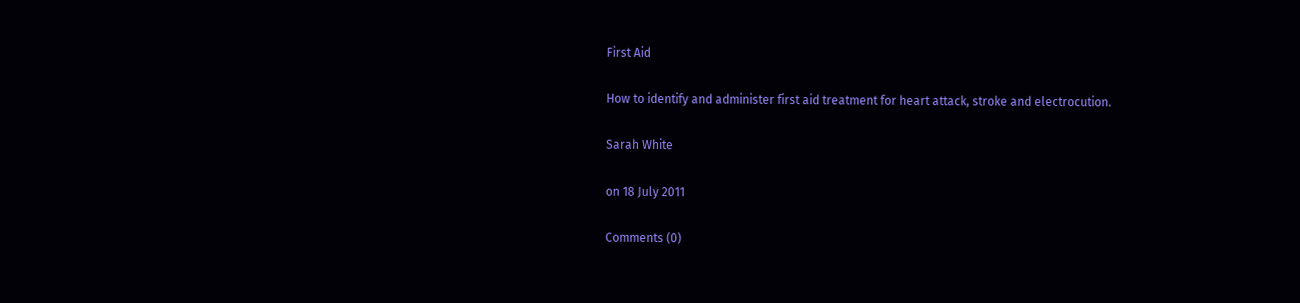First Aid

How to identify and administer first aid treatment for heart attack, stroke and electrocution.

Sarah White

on 18 July 2011

Comments (0)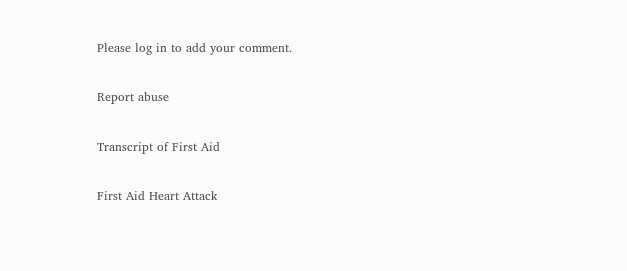Please log in to add your comment.

Report abuse

Transcript of First Aid

First Aid Heart Attack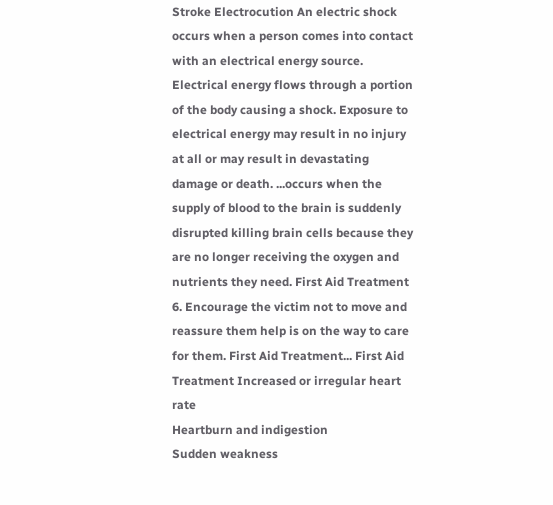Stroke Electrocution An electric shock occurs when a person comes into contact with an electrical energy source. Electrical energy flows through a portion of the body causing a shock. Exposure to electrical energy may result in no injury at all or may result in devastating damage or death. ...occurs when the supply of blood to the brain is suddenly disrupted killing brain cells because they are no longer receiving the oxygen and nutrients they need. First Aid Treatment 6. Encourage the victim not to move and reassure them help is on the way to care for them. First Aid Treatment... First Aid Treatment Increased or irregular heart rate
Heartburn and indigestion
Sudden weakness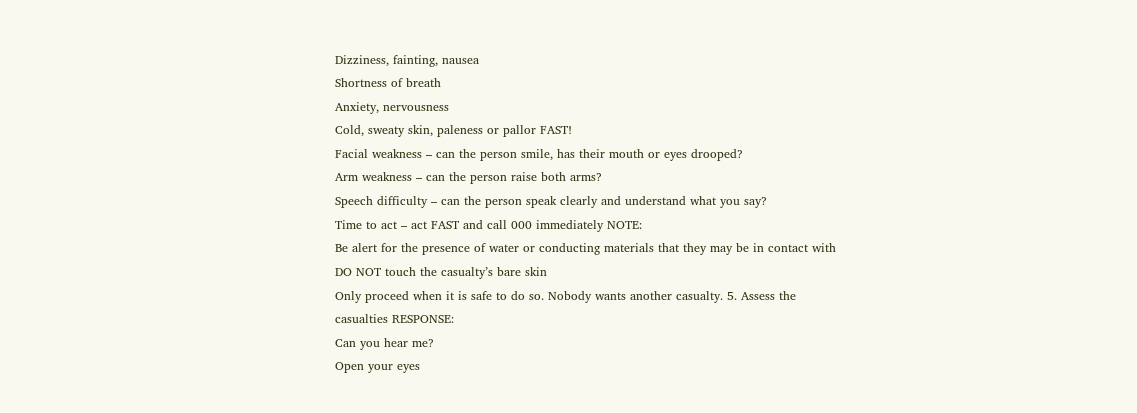Dizziness, fainting, nausea
Shortness of breath
Anxiety, nervousness
Cold, sweaty skin, paleness or pallor FAST!
Facial weakness – can the person smile, has their mouth or eyes drooped?
Arm weakness – can the person raise both arms?
Speech difficulty – can the person speak clearly and understand what you say?
Time to act – act FAST and call 000 immediately NOTE:
Be alert for the presence of water or conducting materials that they may be in contact with
DO NOT touch the casualty’s bare skin
Only proceed when it is safe to do so. Nobody wants another casualty. 5. Assess the casualties RESPONSE:
Can you hear me?
Open your eyes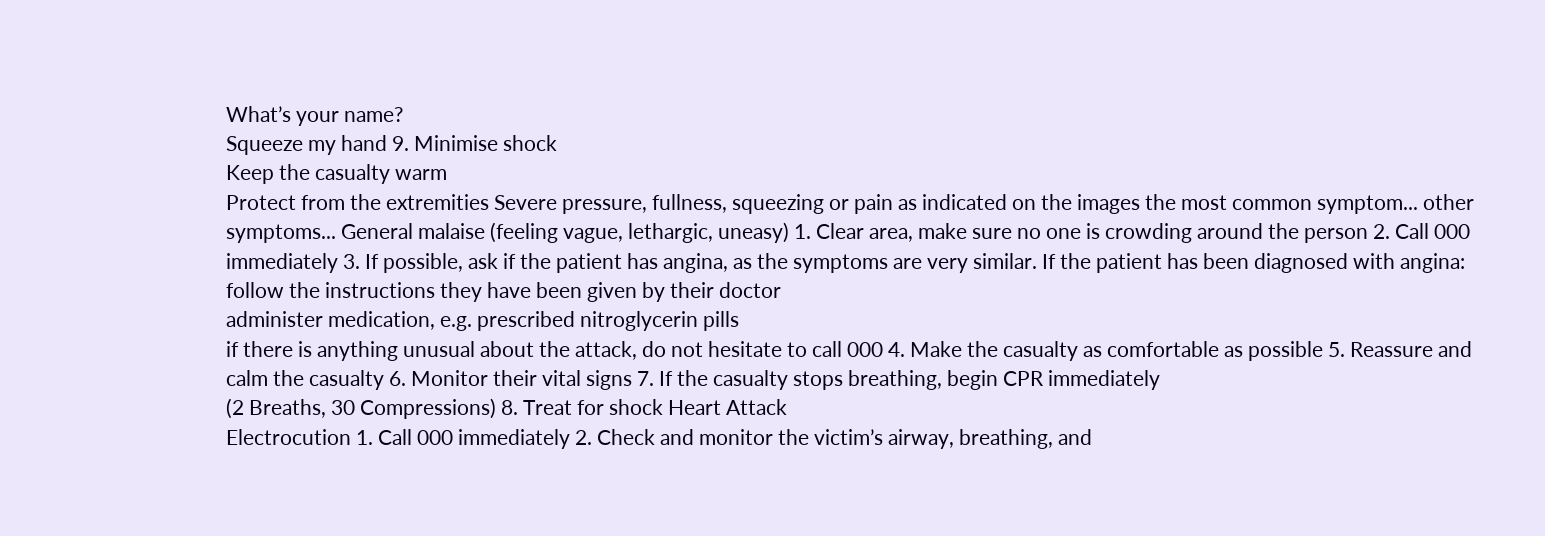What’s your name?
Squeeze my hand 9. Minimise shock
Keep the casualty warm
Protect from the extremities Severe pressure, fullness, squeezing or pain as indicated on the images the most common symptom... other symptoms... General malaise (feeling vague, lethargic, uneasy) 1. Clear area, make sure no one is crowding around the person 2. Call 000 immediately 3. If possible, ask if the patient has angina, as the symptoms are very similar. If the patient has been diagnosed with angina:
follow the instructions they have been given by their doctor
administer medication, e.g. prescribed nitroglycerin pills
if there is anything unusual about the attack, do not hesitate to call 000 4. Make the casualty as comfortable as possible 5. Reassure and calm the casualty 6. Monitor their vital signs 7. If the casualty stops breathing, begin CPR immediately
(2 Breaths, 30 Compressions) 8. Treat for shock Heart Attack
Electrocution 1. Call 000 immediately 2. Check and monitor the victim’s airway, breathing, and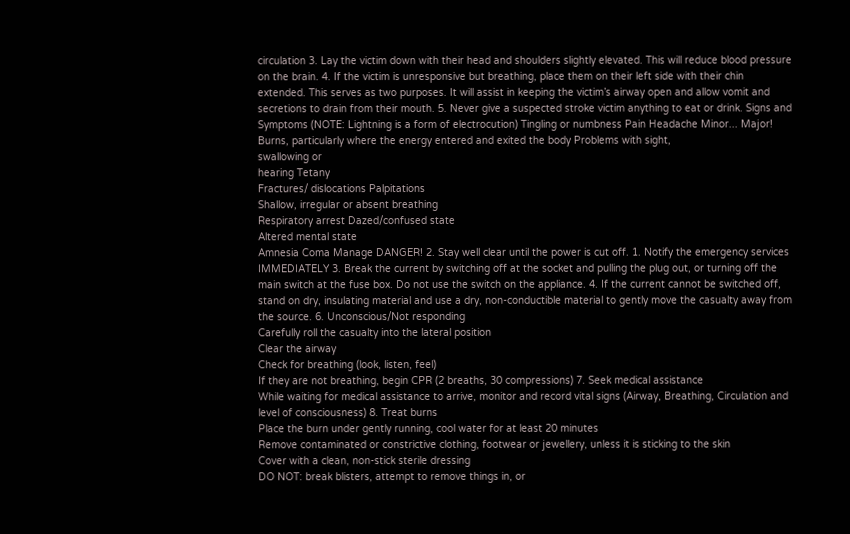circulation 3. Lay the victim down with their head and shoulders slightly elevated. This will reduce blood pressure on the brain. 4. If the victim is unresponsive but breathing, place them on their left side with their chin extended. This serves as two purposes. It will assist in keeping the victim’s airway open and allow vomit and secretions to drain from their mouth. 5. Never give a suspected stroke victim anything to eat or drink. Signs and Symptoms (NOTE: Lightning is a form of electrocution) Tingling or numbness Pain Headache Minor... Major! Burns, particularly where the energy entered and exited the body Problems with sight,
swallowing or
hearing Tetany
Fractures/ dislocations Palpitations
Shallow, irregular or absent breathing
Respiratory arrest Dazed/confused state
Altered mental state
Amnesia Coma Manage DANGER! 2. Stay well clear until the power is cut off. 1. Notify the emergency services IMMEDIATELY 3. Break the current by switching off at the socket and pulling the plug out, or turning off the main switch at the fuse box. Do not use the switch on the appliance. 4. If the current cannot be switched off, stand on dry, insulating material and use a dry, non-conductible material to gently move the casualty away from the source. 6. Unconscious/Not responding
Carefully roll the casualty into the lateral position
Clear the airway
Check for breathing (look, listen, feel)
If they are not breathing, begin CPR (2 breaths, 30 compressions) 7. Seek medical assistance
While waiting for medical assistance to arrive, monitor and record vital signs (Airway, Breathing, Circulation and level of consciousness) 8. Treat burns
Place the burn under gently running, cool water for at least 20 minutes
Remove contaminated or constrictive clothing, footwear or jewellery, unless it is sticking to the skin
Cover with a clean, non-stick sterile dressing
DO NOT: break blisters, attempt to remove things in, or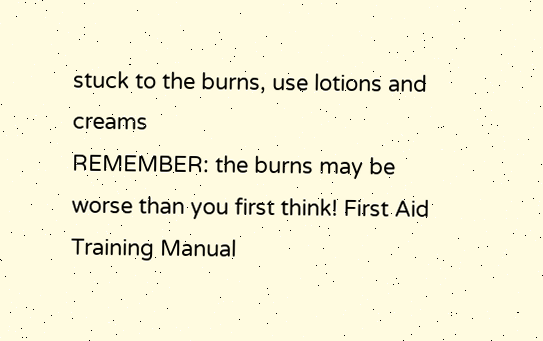stuck to the burns, use lotions and creams
REMEMBER: the burns may be worse than you first think! First Aid Training Manual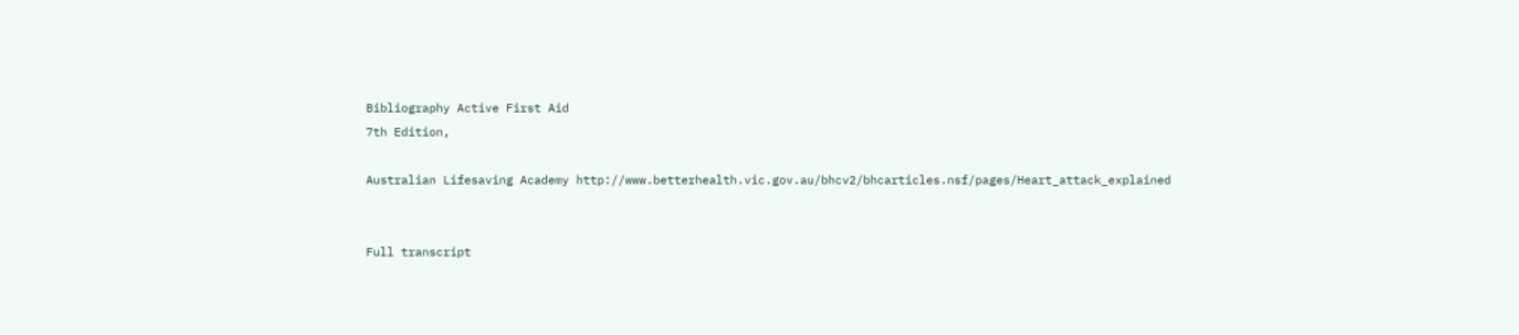Bibliography Active First Aid
7th Edition,

Australian Lifesaving Academy http://www.betterhealth.vic.gov.au/bhcv2/bhcarticles.nsf/pages/Heart_attack_explained


Full transcript